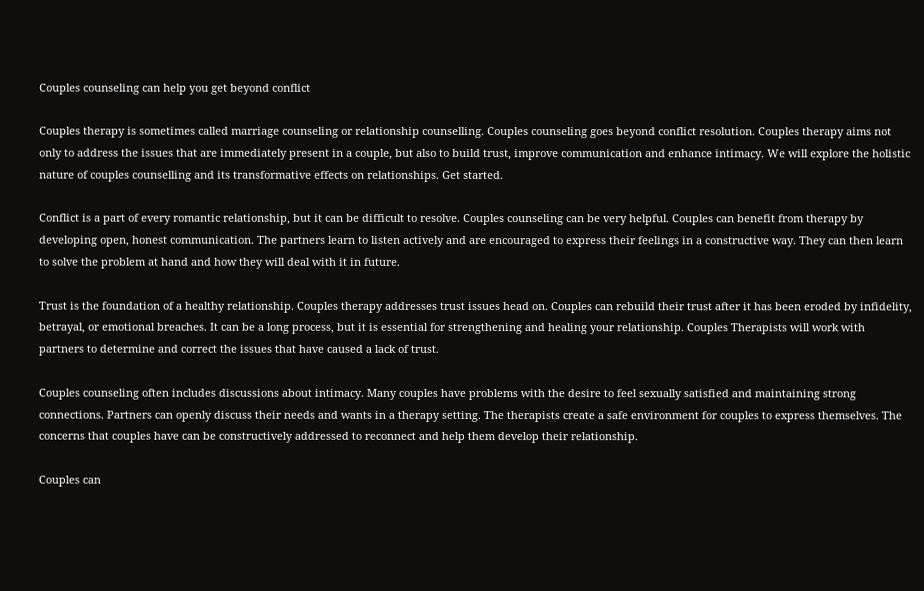Couples counseling can help you get beyond conflict

Couples therapy is sometimes called marriage counseling or relationship counselling. Couples counseling goes beyond conflict resolution. Couples therapy aims not only to address the issues that are immediately present in a couple, but also to build trust, improve communication and enhance intimacy. We will explore the holistic nature of couples counselling and its transformative effects on relationships. Get started.

Conflict is a part of every romantic relationship, but it can be difficult to resolve. Couples counseling can be very helpful. Couples can benefit from therapy by developing open, honest communication. The partners learn to listen actively and are encouraged to express their feelings in a constructive way. They can then learn to solve the problem at hand and how they will deal with it in future.

Trust is the foundation of a healthy relationship. Couples therapy addresses trust issues head on. Couples can rebuild their trust after it has been eroded by infidelity, betrayal, or emotional breaches. It can be a long process, but it is essential for strengthening and healing your relationship. Couples Therapists will work with partners to determine and correct the issues that have caused a lack of trust.

Couples counseling often includes discussions about intimacy. Many couples have problems with the desire to feel sexually satisfied and maintaining strong connections. Partners can openly discuss their needs and wants in a therapy setting. The therapists create a safe environment for couples to express themselves. The concerns that couples have can be constructively addressed to reconnect and help them develop their relationship.

Couples can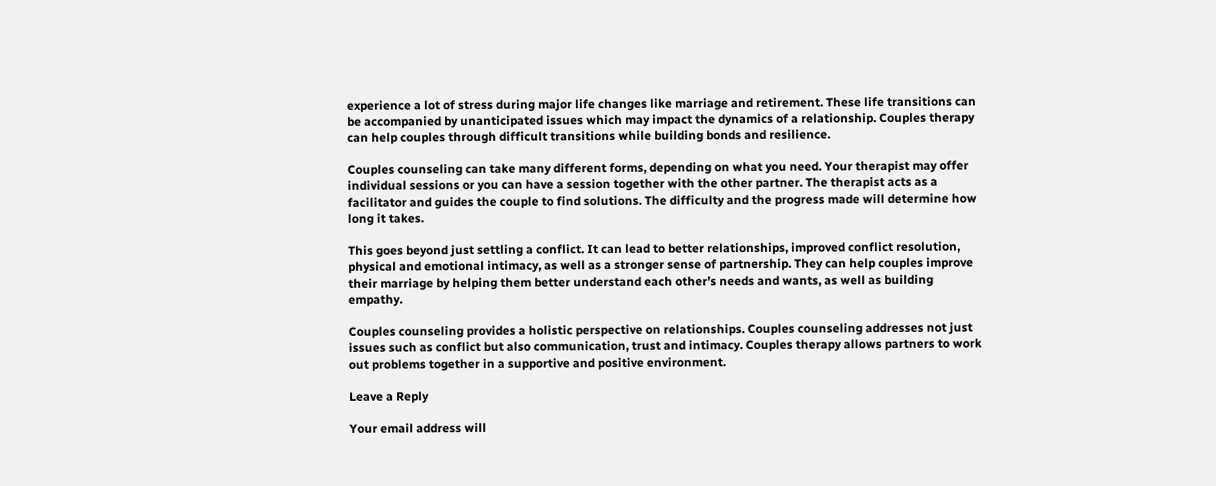experience a lot of stress during major life changes like marriage and retirement. These life transitions can be accompanied by unanticipated issues which may impact the dynamics of a relationship. Couples therapy can help couples through difficult transitions while building bonds and resilience.

Couples counseling can take many different forms, depending on what you need. Your therapist may offer individual sessions or you can have a session together with the other partner. The therapist acts as a facilitator and guides the couple to find solutions. The difficulty and the progress made will determine how long it takes.

This goes beyond just settling a conflict. It can lead to better relationships, improved conflict resolution, physical and emotional intimacy, as well as a stronger sense of partnership. They can help couples improve their marriage by helping them better understand each other’s needs and wants, as well as building empathy.

Couples counseling provides a holistic perspective on relationships. Couples counseling addresses not just issues such as conflict but also communication, trust and intimacy. Couples therapy allows partners to work out problems together in a supportive and positive environment.

Leave a Reply

Your email address will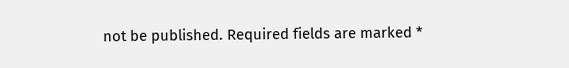not be published. Required fields are marked *